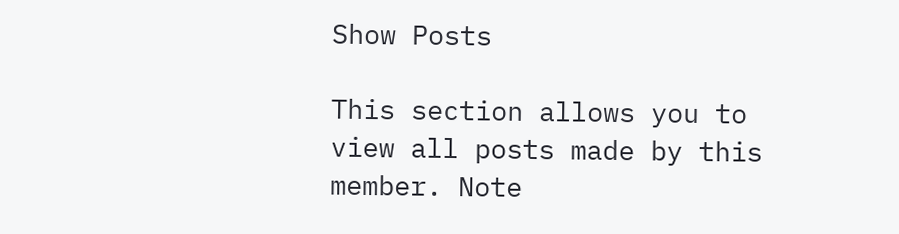Show Posts

This section allows you to view all posts made by this member. Note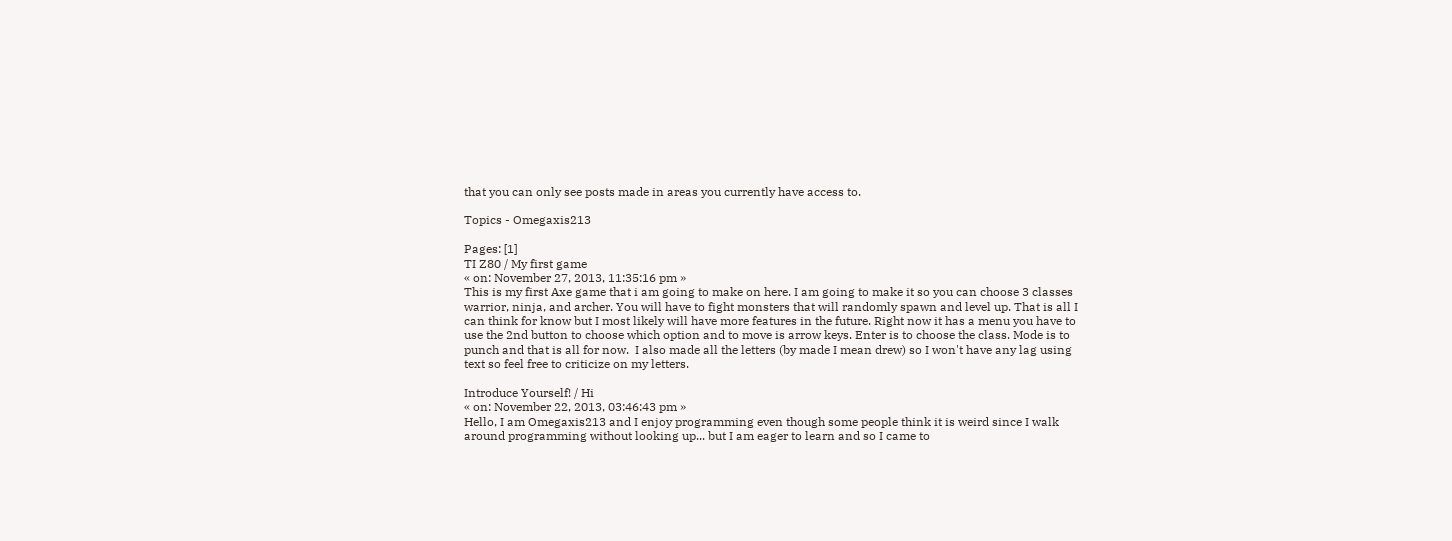that you can only see posts made in areas you currently have access to.

Topics - Omegaxis213

Pages: [1]
TI Z80 / My first game
« on: November 27, 2013, 11:35:16 pm »
This is my first Axe game that i am going to make on here. I am going to make it so you can choose 3 classes warrior, ninja, and archer. You will have to fight monsters that will randomly spawn and level up. That is all I can think for know but I most likely will have more features in the future. Right now it has a menu you have to use the 2nd button to choose which option and to move is arrow keys. Enter is to choose the class. Mode is to punch and that is all for now.  I also made all the letters (by made I mean drew) so I won't have any lag using text so feel free to criticize on my letters.

Introduce Yourself! / Hi
« on: November 22, 2013, 03:46:43 pm »
Hello, I am Omegaxis213 and I enjoy programming even though some people think it is weird since I walk around programming without looking up... but I am eager to learn and so I came to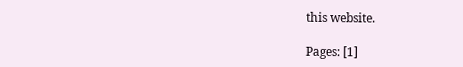this website.

Pages: [1]